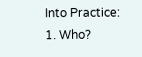Into Practice: 1. Who?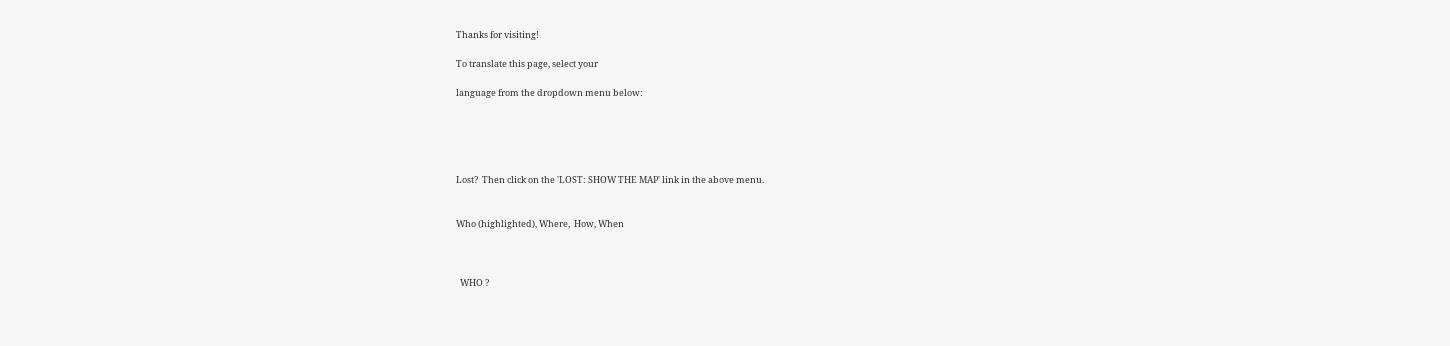Thanks for visiting!

To translate this page, select your

language from the dropdown menu below:





Lost?  Then click on the 'LOST: SHOW THE MAP' link in the above menu.


Who (highlighted), Where,  How, When



  WHO ?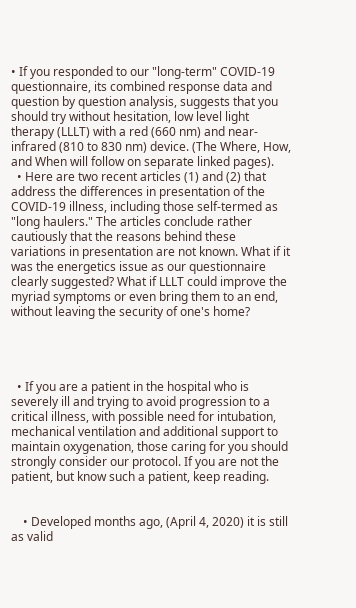• If you responded to our "long-term" COVID-19 questionnaire, its combined response data and question by question analysis, suggests that you should try without hesitation, low level light therapy (LLLT) with a red (660 nm) and near-infrared (810 to 830 nm) device. (The Where, How, and When will follow on separate linked pages).
  • Here are two recent articles (1) and (2) that address the differences in presentation of the COVID-19 illness, including those self-termed as "long haulers." The articles conclude rather cautiously that the reasons behind these variations in presentation are not known. What if it was the energetics issue as our questionnaire clearly suggested? What if LLLT could improve the myriad symptoms or even bring them to an end, without leaving the security of one's home?




  • If you are a patient in the hospital who is severely ill and trying to avoid progression to a critical illness, with possible need for intubation, mechanical ventilation and additional support to maintain oxygenation, those caring for you should strongly consider our protocol. If you are not the patient, but know such a patient, keep reading.


    • Developed months ago, (April 4, 2020) it is still as valid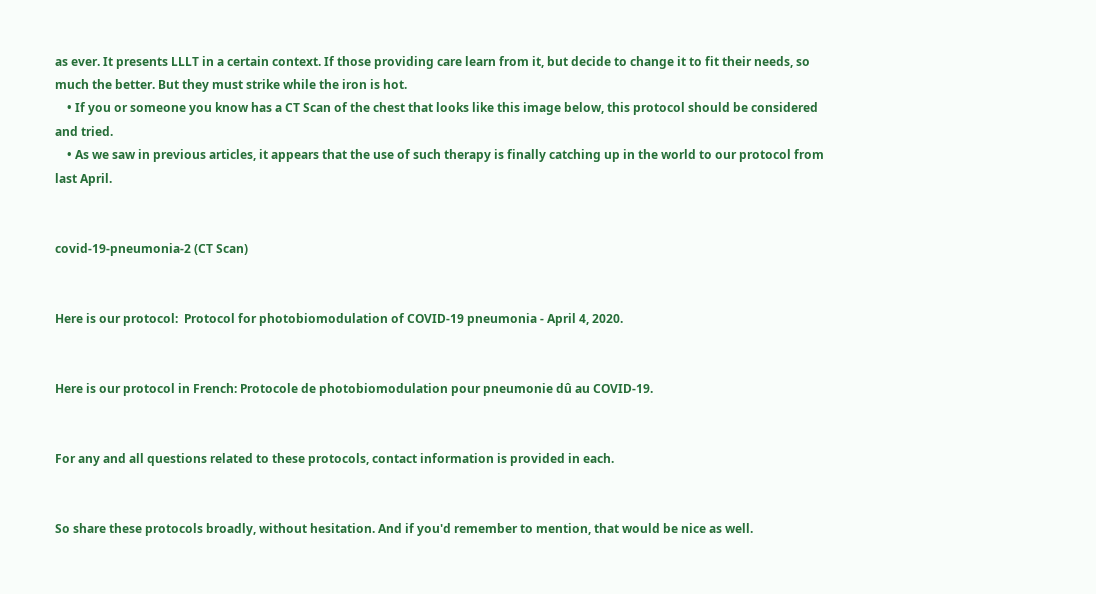as ever. It presents LLLT in a certain context. If those providing care learn from it, but decide to change it to fit their needs, so much the better. But they must strike while the iron is hot.
    • If you or someone you know has a CT Scan of the chest that looks like this image below, this protocol should be considered and tried.
    • As we saw in previous articles, it appears that the use of such therapy is finally catching up in the world to our protocol from last April.


covid-19-pneumonia-2 (CT Scan)


Here is our protocol:  Protocol for photobiomodulation of COVID-19 pneumonia - April 4, 2020.


Here is our protocol in French: Protocole de photobiomodulation pour pneumonie dû au COVID-19.


For any and all questions related to these protocols, contact information is provided in each.


So share these protocols broadly, without hesitation. And if you'd remember to mention, that would be nice as well.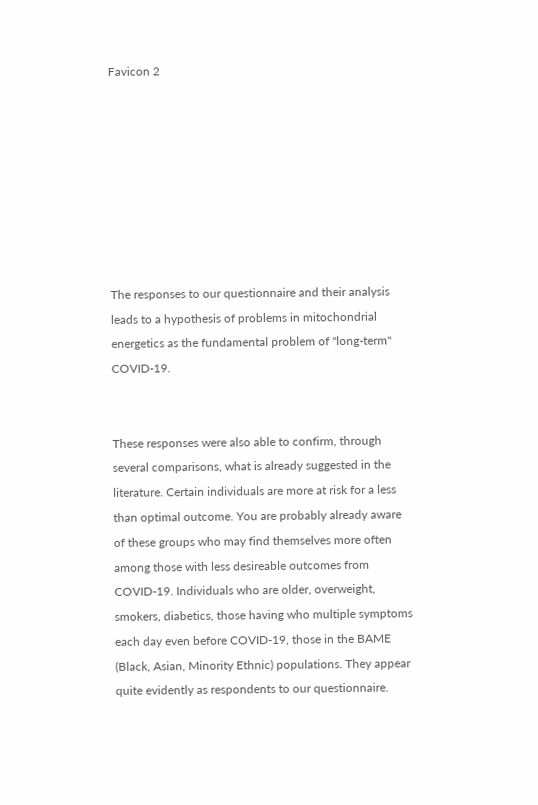Favicon 2








The responses to our questionnaire and their analysis leads to a hypothesis of problems in mitochondrial energetics as the fundamental problem of "long-term" COVID-19.


These responses were also able to confirm, through several comparisons, what is already suggested in the literature. Certain individuals are more at risk for a less than optimal outcome. You are probably already aware of these groups who may find themselves more often among those with less desireable outcomes from COVID-19. Individuals who are older, overweight, smokers, diabetics, those having who multiple symptoms each day even before COVID-19, those in the BAME (Black, Asian, Minority Ethnic) populations. They appear quite evidently as respondents to our questionnaire.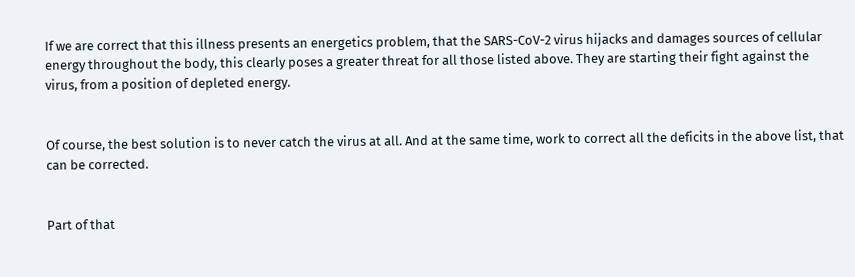If we are correct that this illness presents an energetics problem, that the SARS-CoV-2 virus hijacks and damages sources of cellular energy throughout the body, this clearly poses a greater threat for all those listed above. They are starting their fight against the virus, from a position of depleted energy.


Of course, the best solution is to never catch the virus at all. And at the same time, work to correct all the deficits in the above list, that can be corrected.


Part of that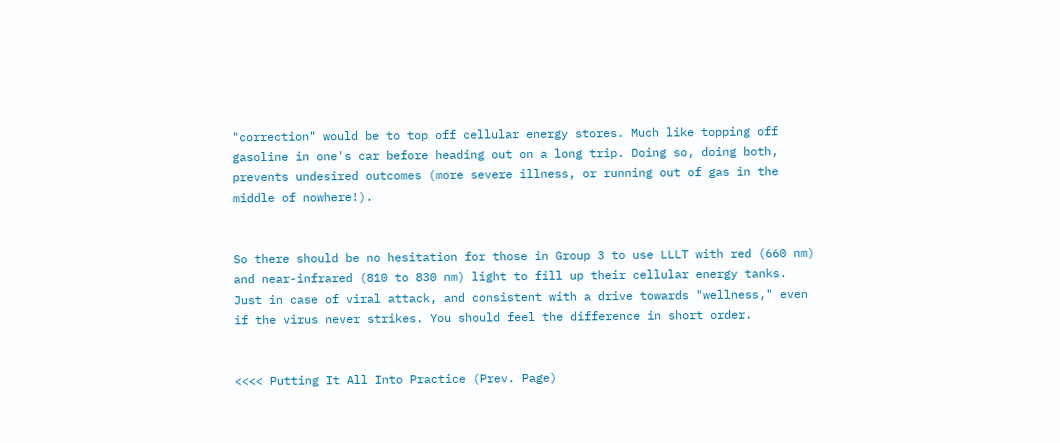"correction" would be to top off cellular energy stores. Much like topping off gasoline in one's car before heading out on a long trip. Doing so, doing both, prevents undesired outcomes (more severe illness, or running out of gas in the middle of nowhere!).


So there should be no hesitation for those in Group 3 to use LLLT with red (660 nm) and near-infrared (810 to 830 nm) light to fill up their cellular energy tanks. Just in case of viral attack, and consistent with a drive towards "wellness," even if the virus never strikes. You should feel the difference in short order.


<<<< Putting It All Into Practice (Prev. Page)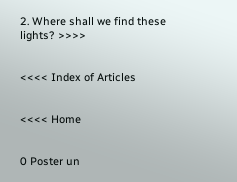2. Where shall we find these lights? >>>>


<<<< Index of Articles


<<<< Home


0 Poster un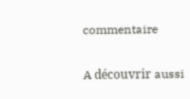commentaire

A découvrir aussi